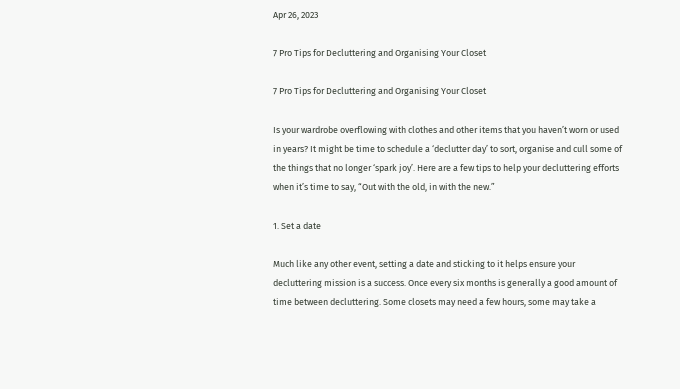Apr 26, 2023

7 Pro Tips for Decluttering and Organising Your Closet

7 Pro Tips for Decluttering and Organising Your Closet

Is your wardrobe overflowing with clothes and other items that you haven’t worn or used in years? It might be time to schedule a ‘declutter day’ to sort, organise and cull some of the things that no longer ‘spark joy’. Here are a few tips to help your decluttering efforts when it’s time to say, “Out with the old, in with the new.”

1. Set a date

Much like any other event, setting a date and sticking to it helps ensure your decluttering mission is a success. Once every six months is generally a good amount of time between decluttering. Some closets may need a few hours, some may take a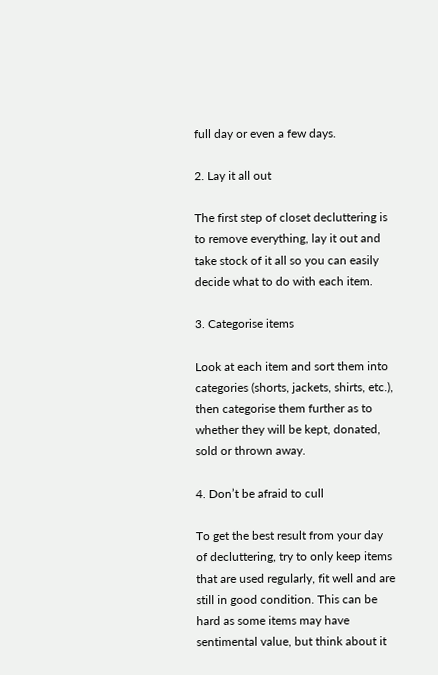full day or even a few days.

2. Lay it all out

The first step of closet decluttering is to remove everything, lay it out and take stock of it all so you can easily decide what to do with each item.

3. Categorise items

Look at each item and sort them into categories (shorts, jackets, shirts, etc.), then categorise them further as to whether they will be kept, donated, sold or thrown away.

4. Don’t be afraid to cull

To get the best result from your day of decluttering, try to only keep items that are used regularly, fit well and are still in good condition. This can be hard as some items may have sentimental value, but think about it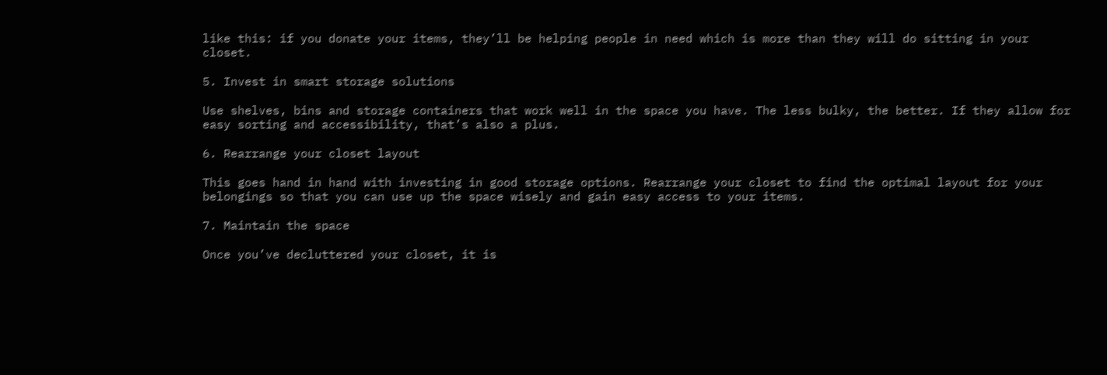like this: if you donate your items, they’ll be helping people in need which is more than they will do sitting in your closet.

5. Invest in smart storage solutions

Use shelves, bins and storage containers that work well in the space you have. The less bulky, the better. If they allow for easy sorting and accessibility, that’s also a plus.

6. Rearrange your closet layout

This goes hand in hand with investing in good storage options. Rearrange your closet to find the optimal layout for your belongings so that you can use up the space wisely and gain easy access to your items.

7. Maintain the space

Once you’ve decluttered your closet, it is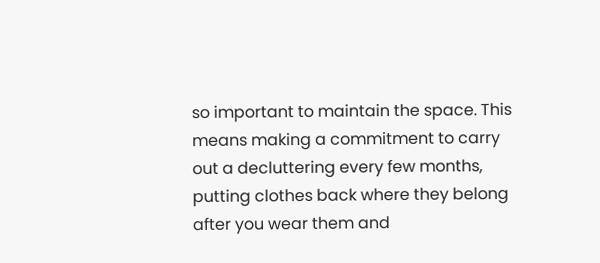so important to maintain the space. This means making a commitment to carry out a decluttering every few months, putting clothes back where they belong after you wear them and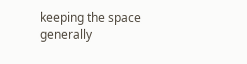keeping the space generally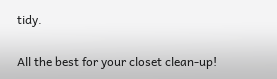tidy.

All the best for your closet clean-up!